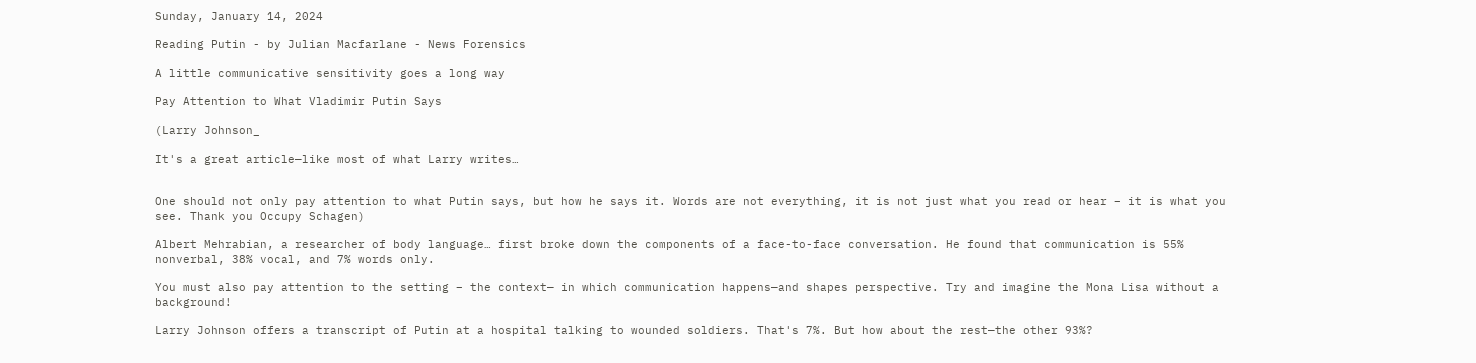Sunday, January 14, 2024

Reading Putin - by Julian Macfarlane - News Forensics

A little communicative sensitivity goes a long way

Pay Attention to What Vladimir Putin Says

(Larry Johnson_

It's a great article—like most of what Larry writes…


One should not only pay attention to what Putin says, but how he says it. Words are not everything, it is not just what you read or hear – it is what you see. Thank you Occupy Schagen)

Albert Mehrabian, a researcher of body language… first broke down the components of a face-to-face conversation. He found that communication is 55% nonverbal, 38% vocal, and 7% words only.

You must also pay attention to the setting – the context— in which communication happens—and shapes perspective. Try and imagine the Mona Lisa without a background!

Larry Johnson offers a transcript of Putin at a hospital talking to wounded soldiers. That's 7%. But how about the rest—the other 93%?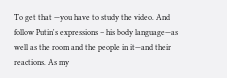To get that —you have to study the video. And follow Putin's expressions – his body language—as well as the room and the people in it—and their reactions. As my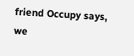friend Occupy says, we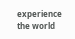experience the world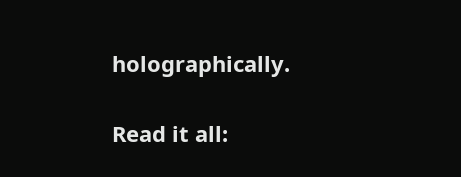holographically.

Read it all: